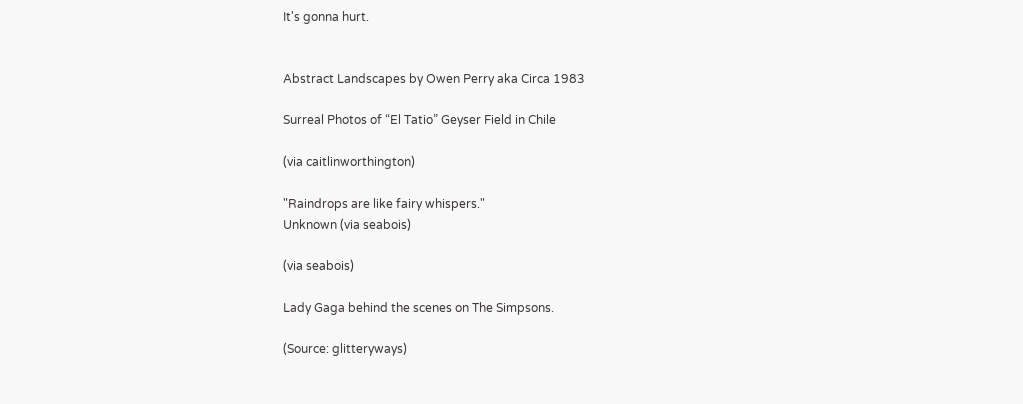It's gonna hurt.


Abstract Landscapes by Owen Perry aka Circa 1983

Surreal Photos of “El Tatio” Geyser Field in Chile

(via caitlinworthington)

"Raindrops are like fairy whispers."
Unknown (via seabois)

(via seabois)

Lady Gaga behind the scenes on The Simpsons.

(Source: glitteryways)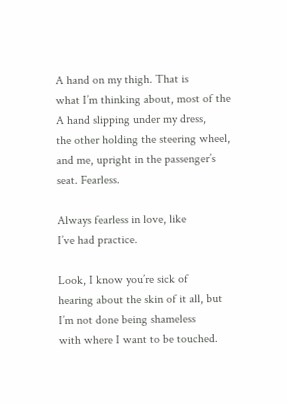A hand on my thigh. That is
what I’m thinking about, most of the
A hand slipping under my dress,
the other holding the steering wheel,
and me, upright in the passenger’s
seat. Fearless.

Always fearless in love, like
I’ve had practice.

Look, I know you’re sick of
hearing about the skin of it all, but
I’m not done being shameless
with where I want to be touched.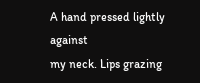A hand pressed lightly against
my neck. Lips grazing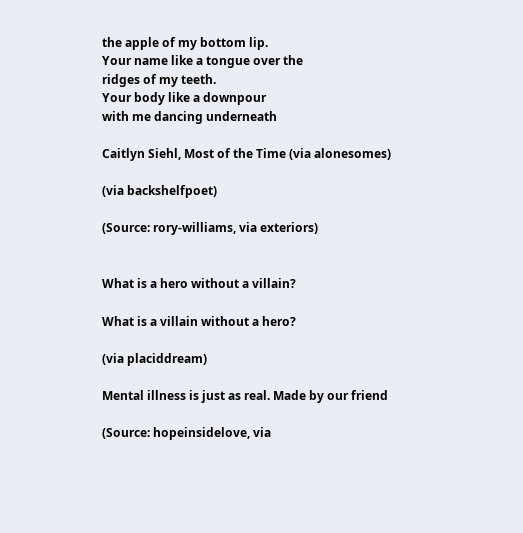the apple of my bottom lip.
Your name like a tongue over the
ridges of my teeth.
Your body like a downpour
with me dancing underneath

Caitlyn Siehl, Most of the Time (via alonesomes)

(via backshelfpoet)

(Source: rory-williams, via exteriors)


What is a hero without a villain?

What is a villain without a hero?

(via placiddream)

Mental illness is just as real. Made by our friend

(Source: hopeinsidelove, via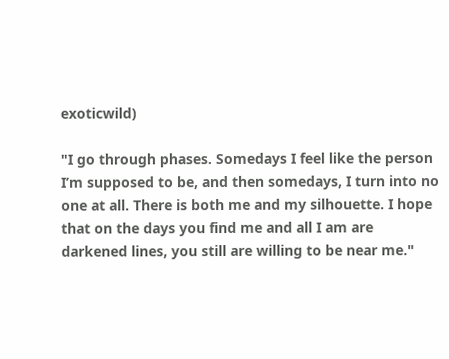exoticwild)

"I go through phases. Somedays I feel like the person I’m supposed to be, and then somedays, I turn into no one at all. There is both me and my silhouette. I hope that on the days you find me and all I am are darkened lines, you still are willing to be near me."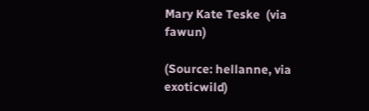Mary Kate Teske  (via fawun)

(Source: hellanne, via exoticwild)